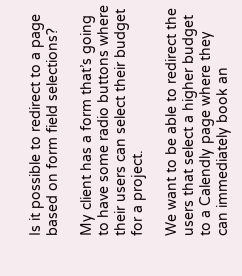Is it possible to redirect to a page based on form field selections?

My client has a form that’s going to have some radio buttons where their users can select their budget for a project.

We want to be able to redirect the users that select a higher budget to a Calendly page where they can immediately book an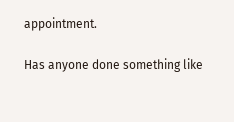appointment.

Has anyone done something like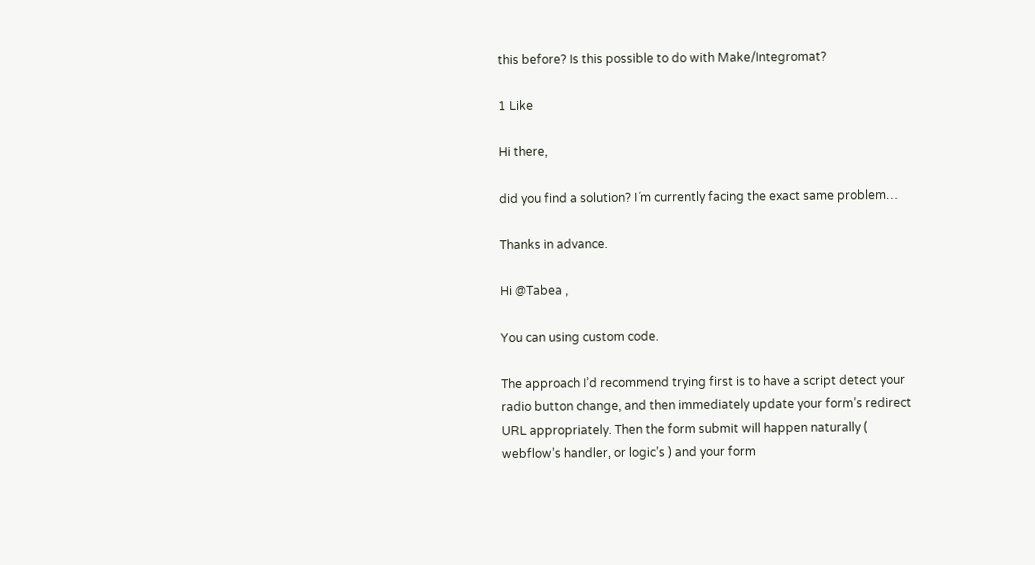this before? Is this possible to do with Make/Integromat?

1 Like

Hi there,

did you find a solution? I´m currently facing the exact same problem…

Thanks in advance.

Hi @Tabea ,

You can using custom code.

The approach I’d recommend trying first is to have a script detect your radio button change, and then immediately update your form’s redirect URL appropriately. Then the form submit will happen naturally ( webflow’s handler, or logic’s ) and your form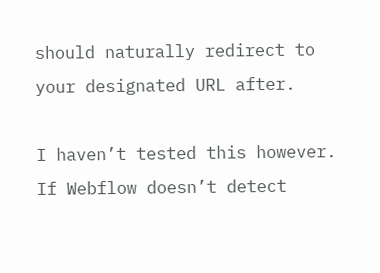should naturally redirect to your designated URL after.

I haven’t tested this however. If Webflow doesn’t detect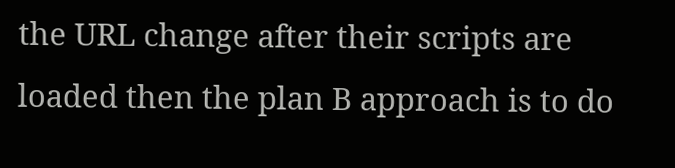the URL change after their scripts are loaded then the plan B approach is to do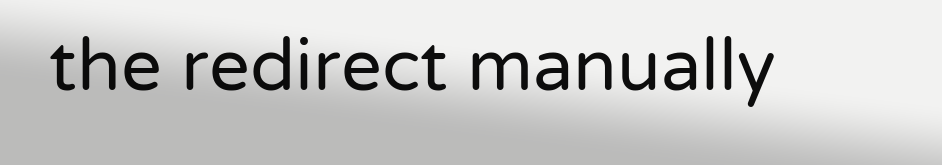the redirect manually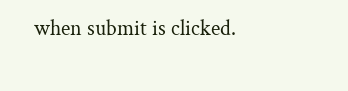when submit is clicked.